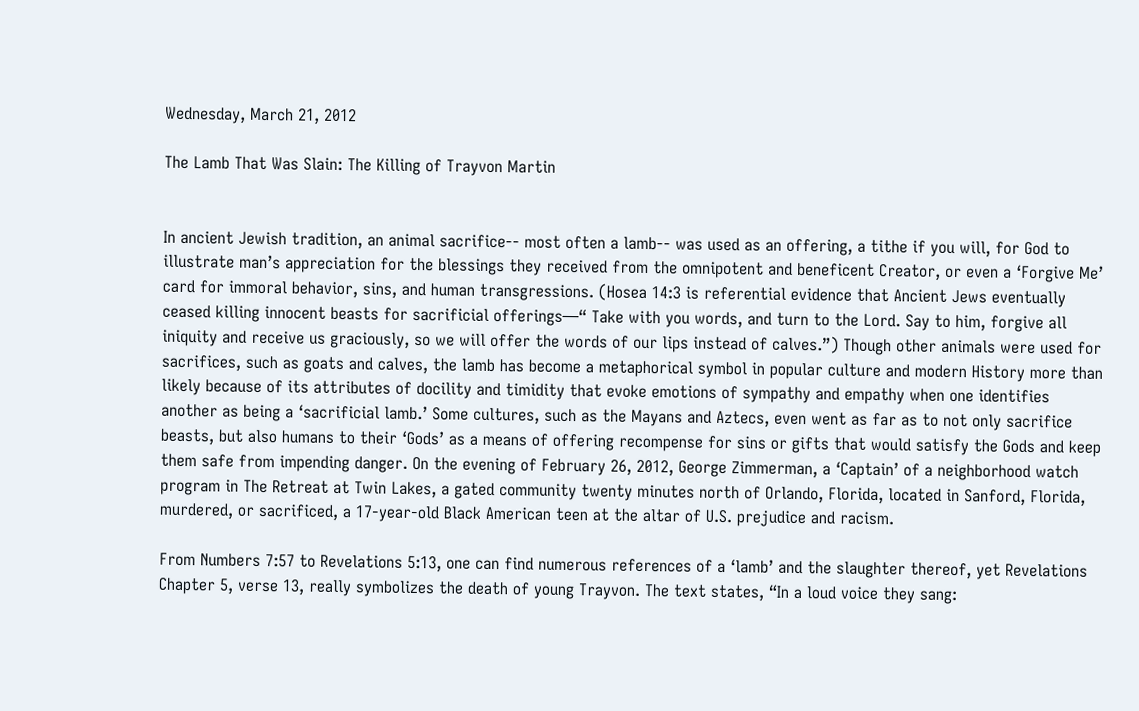Wednesday, March 21, 2012

The Lamb That Was Slain: The Killing of Trayvon Martin


In ancient Jewish tradition, an animal sacrifice-- most often a lamb-- was used as an offering, a tithe if you will, for God to illustrate man’s appreciation for the blessings they received from the omnipotent and beneficent Creator, or even a ‘Forgive Me’ card for immoral behavior, sins, and human transgressions. (Hosea 14:3 is referential evidence that Ancient Jews eventually ceased killing innocent beasts for sacrificial offerings—“ Take with you words, and turn to the Lord. Say to him, forgive all iniquity and receive us graciously, so we will offer the words of our lips instead of calves.”) Though other animals were used for sacrifices, such as goats and calves, the lamb has become a metaphorical symbol in popular culture and modern History more than likely because of its attributes of docility and timidity that evoke emotions of sympathy and empathy when one identifies another as being a ‘sacrificial lamb.’ Some cultures, such as the Mayans and Aztecs, even went as far as to not only sacrifice beasts, but also humans to their ‘Gods’ as a means of offering recompense for sins or gifts that would satisfy the Gods and keep them safe from impending danger. On the evening of February 26, 2012, George Zimmerman, a ‘Captain’ of a neighborhood watch program in The Retreat at Twin Lakes, a gated community twenty minutes north of Orlando, Florida, located in Sanford, Florida, murdered, or sacrificed, a 17-year-old Black American teen at the altar of U.S. prejudice and racism.

From Numbers 7:57 to Revelations 5:13, one can find numerous references of a ‘lamb’ and the slaughter thereof, yet Revelations Chapter 5, verse 13, really symbolizes the death of young Trayvon. The text states, “In a loud voice they sang: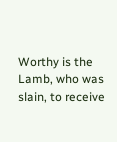Worthy is the Lamb, who was slain, to receive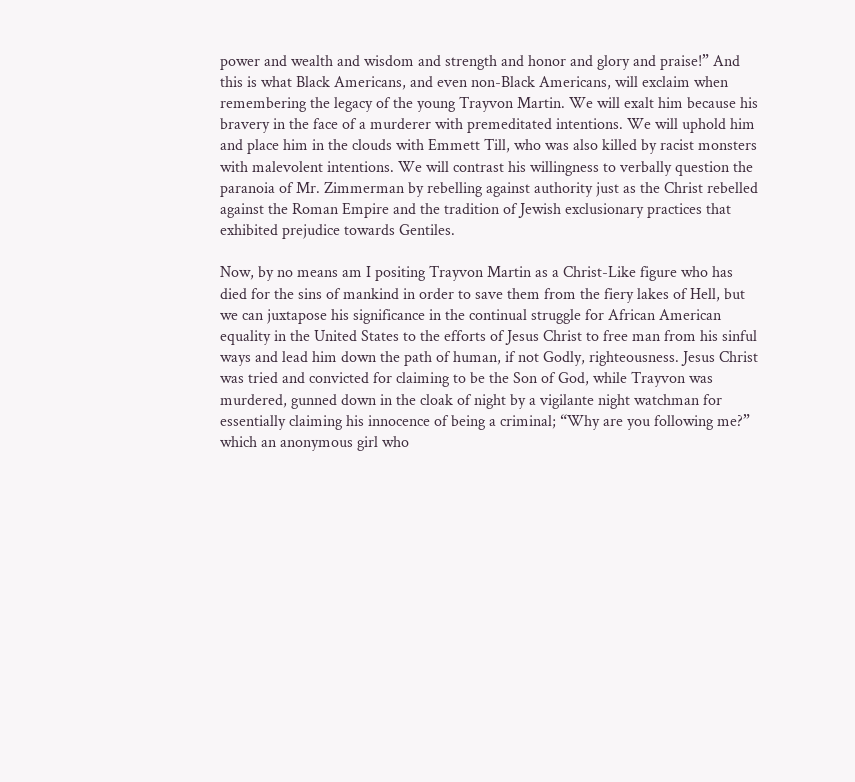power and wealth and wisdom and strength and honor and glory and praise!” And this is what Black Americans, and even non-Black Americans, will exclaim when remembering the legacy of the young Trayvon Martin. We will exalt him because his bravery in the face of a murderer with premeditated intentions. We will uphold him and place him in the clouds with Emmett Till, who was also killed by racist monsters with malevolent intentions. We will contrast his willingness to verbally question the paranoia of Mr. Zimmerman by rebelling against authority just as the Christ rebelled against the Roman Empire and the tradition of Jewish exclusionary practices that exhibited prejudice towards Gentiles.

Now, by no means am I positing Trayvon Martin as a Christ-Like figure who has died for the sins of mankind in order to save them from the fiery lakes of Hell, but we can juxtapose his significance in the continual struggle for African American equality in the United States to the efforts of Jesus Christ to free man from his sinful ways and lead him down the path of human, if not Godly, righteousness. Jesus Christ was tried and convicted for claiming to be the Son of God, while Trayvon was murdered, gunned down in the cloak of night by a vigilante night watchman for essentially claiming his innocence of being a criminal; “Why are you following me?” which an anonymous girl who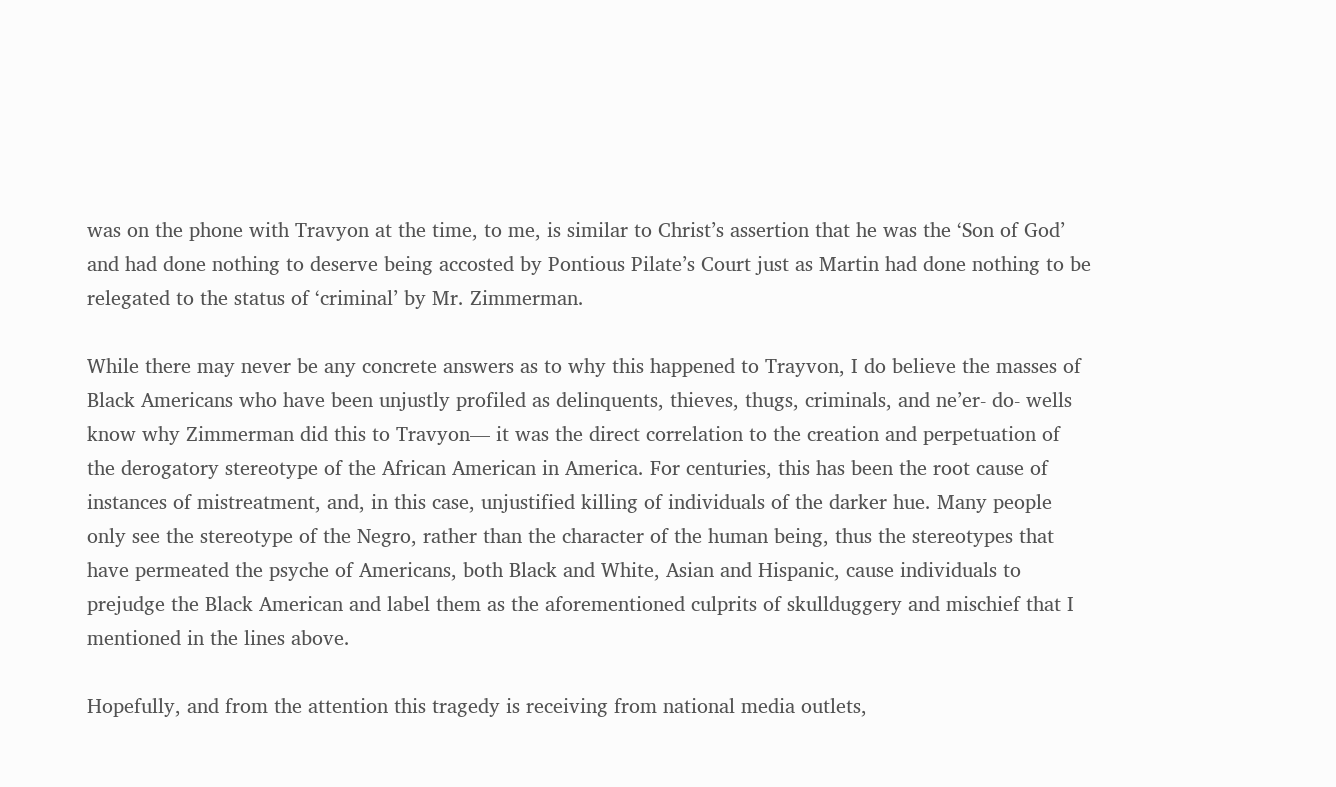was on the phone with Travyon at the time, to me, is similar to Christ’s assertion that he was the ‘Son of God’ and had done nothing to deserve being accosted by Pontious Pilate’s Court just as Martin had done nothing to be relegated to the status of ‘criminal’ by Mr. Zimmerman.

While there may never be any concrete answers as to why this happened to Trayvon, I do believe the masses of Black Americans who have been unjustly profiled as delinquents, thieves, thugs, criminals, and ne’er- do- wells know why Zimmerman did this to Travyon— it was the direct correlation to the creation and perpetuation of the derogatory stereotype of the African American in America. For centuries, this has been the root cause of instances of mistreatment, and, in this case, unjustified killing of individuals of the darker hue. Many people only see the stereotype of the Negro, rather than the character of the human being, thus the stereotypes that have permeated the psyche of Americans, both Black and White, Asian and Hispanic, cause individuals to prejudge the Black American and label them as the aforementioned culprits of skullduggery and mischief that I mentioned in the lines above.

Hopefully, and from the attention this tragedy is receiving from national media outlets,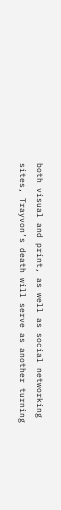both visual and print, as well as social networking sites, Trayvon’s death will serve as another turning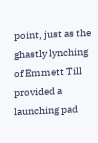point, just as the ghastly lynching of Emmett Till provided a launching pad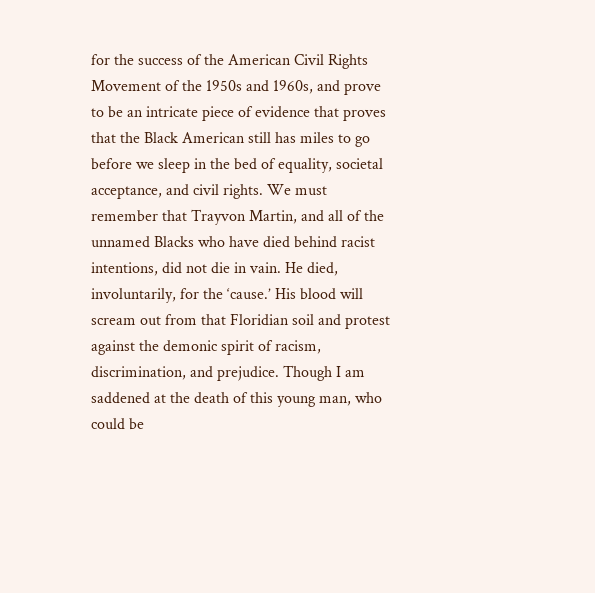for the success of the American Civil Rights Movement of the 1950s and 1960s, and prove to be an intricate piece of evidence that proves that the Black American still has miles to go before we sleep in the bed of equality, societal acceptance, and civil rights. We must remember that Trayvon Martin, and all of the unnamed Blacks who have died behind racist intentions, did not die in vain. He died, involuntarily, for the ‘cause.’ His blood will scream out from that Floridian soil and protest against the demonic spirit of racism, discrimination, and prejudice. Though I am saddened at the death of this young man, who could be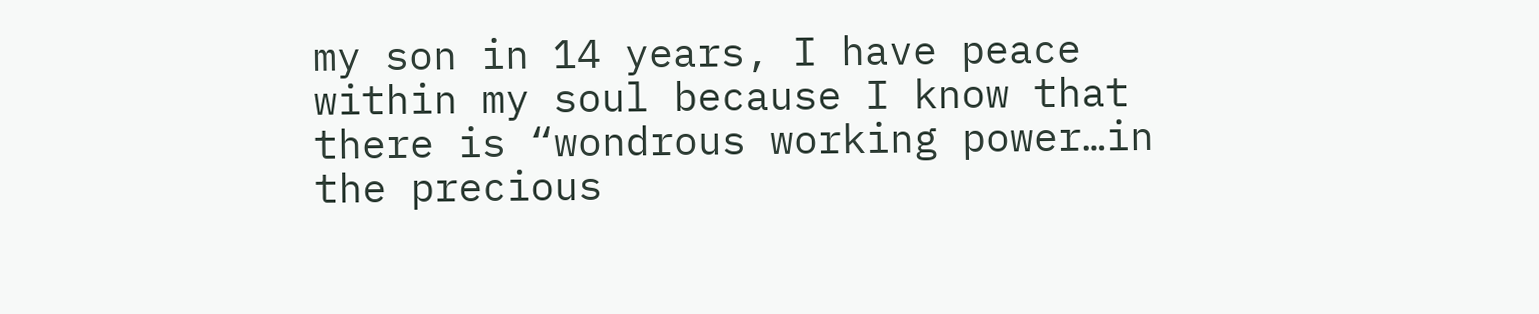my son in 14 years, I have peace within my soul because I know that there is “wondrous working power…in the precious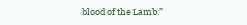blood of the Lamb.”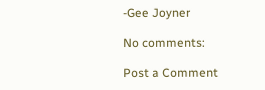-Gee Joyner

No comments:

Post a Comment